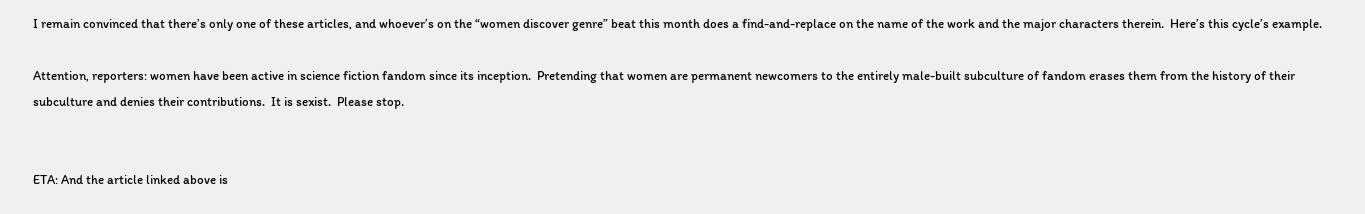I remain convinced that there’s only one of these articles, and whoever’s on the “women discover genre” beat this month does a find-and-replace on the name of the work and the major characters therein.  Here’s this cycle’s example.

Attention, reporters: women have been active in science fiction fandom since its inception.  Pretending that women are permanent newcomers to the entirely male-built subculture of fandom erases them from the history of their subculture and denies their contributions.  It is sexist.  Please stop.


ETA: And the article linked above is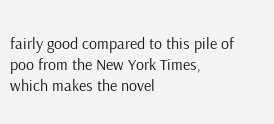fairly good compared to this pile of poo from the New York Times, which makes the novel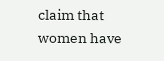claim that women have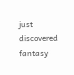just discovered fantasy